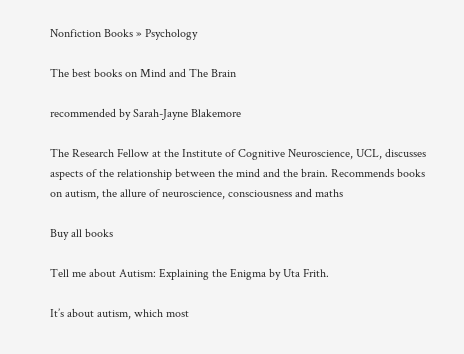Nonfiction Books » Psychology

The best books on Mind and The Brain

recommended by Sarah-Jayne Blakemore

The Research Fellow at the Institute of Cognitive Neuroscience, UCL, discusses aspects of the relationship between the mind and the brain. Recommends books on autism, the allure of neuroscience, consciousness and maths

Buy all books

Tell me about Autism: Explaining the Enigma by Uta Frith.

It’s about autism, which most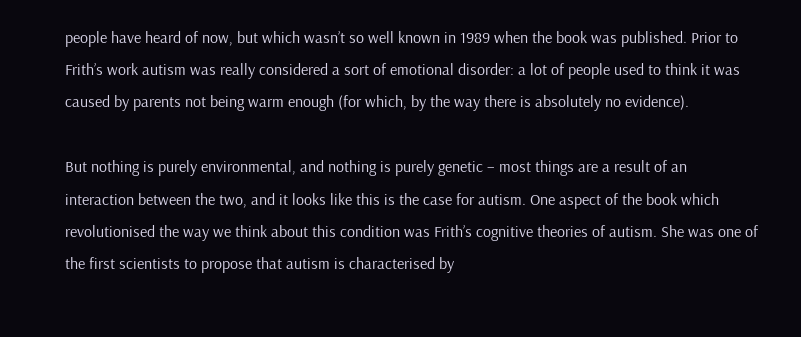people have heard of now, but which wasn’t so well known in 1989 when the book was published. Prior to Frith’s work autism was really considered a sort of emotional disorder: a lot of people used to think it was caused by parents not being warm enough (for which, by the way there is absolutely no evidence).

But nothing is purely environmental, and nothing is purely genetic – most things are a result of an interaction between the two, and it looks like this is the case for autism. One aspect of the book which revolutionised the way we think about this condition was Frith’s cognitive theories of autism. She was one of the first scientists to propose that autism is characterised by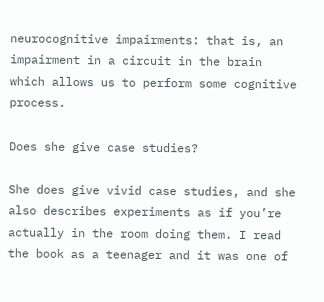neurocognitive impairments: that is, an impairment in a circuit in the brain which allows us to perform some cognitive process.

Does she give case studies?

She does give vivid case studies, and she also describes experiments as if you’re actually in the room doing them. I read the book as a teenager and it was one of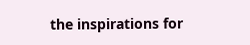the inspirations for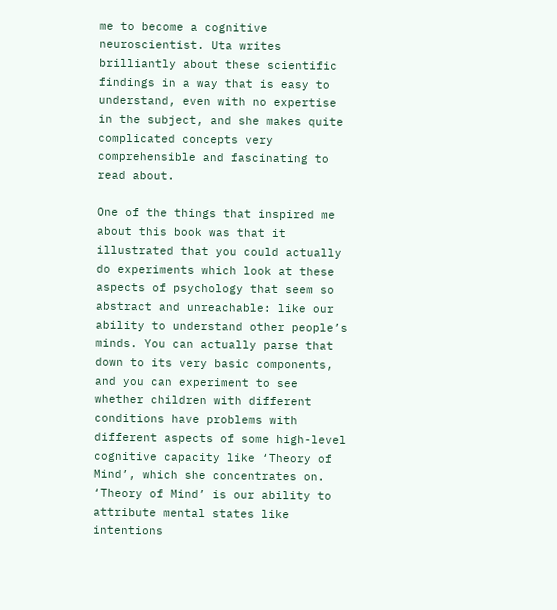me to become a cognitive neuroscientist. Uta writes brilliantly about these scientific findings in a way that is easy to understand, even with no expertise in the subject, and she makes quite complicated concepts very comprehensible and fascinating to read about.

One of the things that inspired me about this book was that it illustrated that you could actually do experiments which look at these aspects of psychology that seem so abstract and unreachable: like our ability to understand other people’s minds. You can actually parse that down to its very basic components, and you can experiment to see whether children with different conditions have problems with different aspects of some high-level cognitive capacity like ‘Theory of Mind’, which she concentrates on. ‘Theory of Mind’ is our ability to attribute mental states like intentions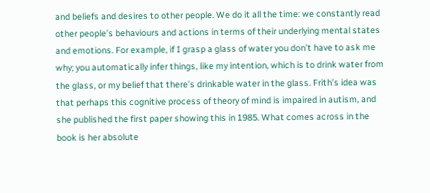and beliefs and desires to other people. We do it all the time: we constantly read other people’s behaviours and actions in terms of their underlying mental states and emotions. For example, if I grasp a glass of water you don’t have to ask me why; you automatically infer things, like my intention, which is to drink water from the glass, or my belief that there’s drinkable water in the glass. Frith’s idea was that perhaps this cognitive process of theory of mind is impaired in autism, and she published the first paper showing this in 1985. What comes across in the book is her absolute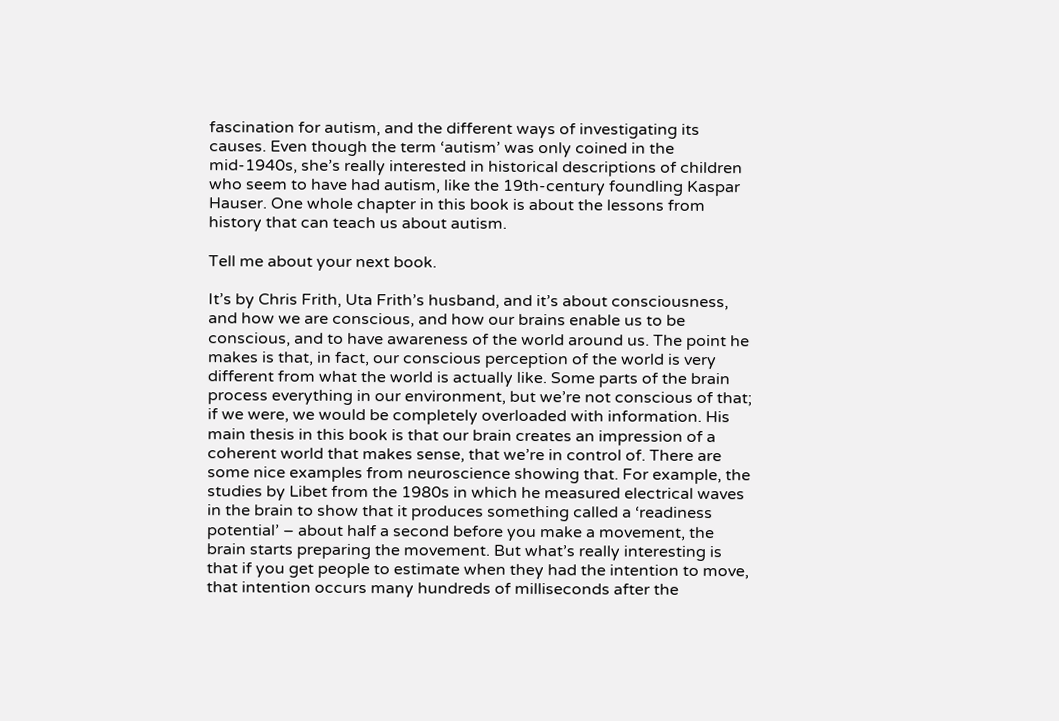fascination for autism, and the different ways of investigating its causes. Even though the term ‘autism’ was only coined in the mid-1940s, she’s really interested in historical descriptions of children who seem to have had autism, like the 19th-century foundling Kaspar Hauser. One whole chapter in this book is about the lessons from history that can teach us about autism.

Tell me about your next book.

It’s by Chris Frith, Uta Frith’s husband, and it’s about consciousness, and how we are conscious, and how our brains enable us to be conscious, and to have awareness of the world around us. The point he makes is that, in fact, our conscious perception of the world is very different from what the world is actually like. Some parts of the brain process everything in our environment, but we’re not conscious of that; if we were, we would be completely overloaded with information. His main thesis in this book is that our brain creates an impression of a coherent world that makes sense, that we’re in control of. There are some nice examples from neuroscience showing that. For example, the studies by Libet from the 1980s in which he measured electrical waves in the brain to show that it produces something called a ‘readiness potential’ – about half a second before you make a movement, the brain starts preparing the movement. But what’s really interesting is that if you get people to estimate when they had the intention to move, that intention occurs many hundreds of milliseconds after the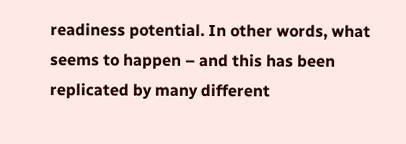readiness potential. In other words, what seems to happen – and this has been replicated by many different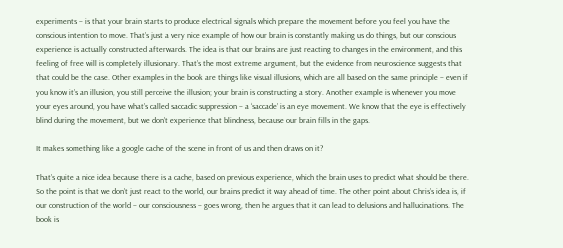experiments – is that your brain starts to produce electrical signals which prepare the movement before you feel you have the conscious intention to move. That’s just a very nice example of how our brain is constantly making us do things, but our conscious experience is actually constructed afterwards. The idea is that our brains are just reacting to changes in the environment, and this feeling of free will is completely illusionary. That’s the most extreme argument, but the evidence from neuroscience suggests that that could be the case. Other examples in the book are things like visual illusions, which are all based on the same principle – even if you know it’s an illusion, you still perceive the illusion; your brain is constructing a story. Another example is whenever you move your eyes around, you have what’s called saccadic suppression – a ‘saccade’ is an eye movement. We know that the eye is effectively blind during the movement, but we don’t experience that blindness, because our brain fills in the gaps.

It makes something like a google cache of the scene in front of us and then draws on it?

That’s quite a nice idea because there is a cache, based on previous experience, which the brain uses to predict what should be there. So the point is that we don’t just react to the world, our brains predict it way ahead of time. The other point about Chris’s idea is, if our construction of the world – our consciousness – goes wrong, then he argues that it can lead to delusions and hallucinations. The book is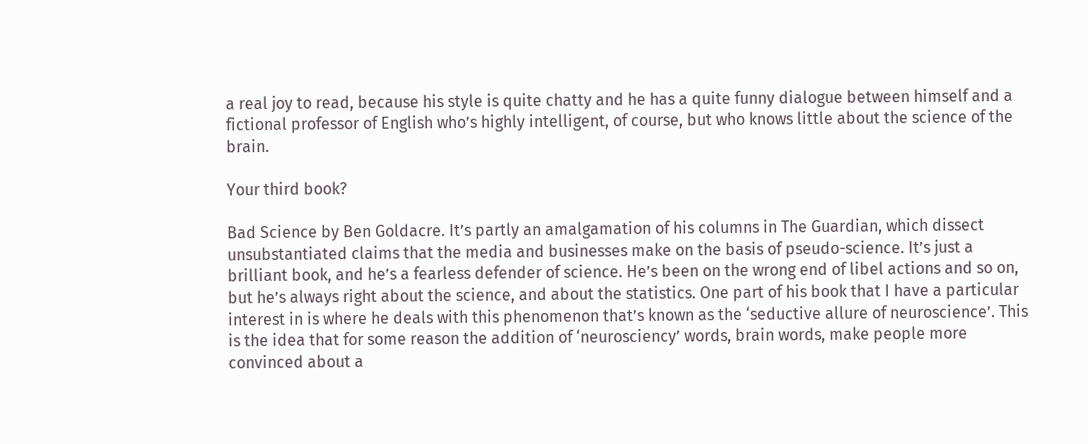a real joy to read, because his style is quite chatty and he has a quite funny dialogue between himself and a fictional professor of English who’s highly intelligent, of course, but who knows little about the science of the brain.

Your third book?

Bad Science by Ben Goldacre. It’s partly an amalgamation of his columns in The Guardian, which dissect unsubstantiated claims that the media and businesses make on the basis of pseudo-science. It’s just a brilliant book, and he’s a fearless defender of science. He’s been on the wrong end of libel actions and so on, but he’s always right about the science, and about the statistics. One part of his book that I have a particular interest in is where he deals with this phenomenon that’s known as the ‘seductive allure of neuroscience’. This is the idea that for some reason the addition of ‘neurosciency’ words, brain words, make people more convinced about a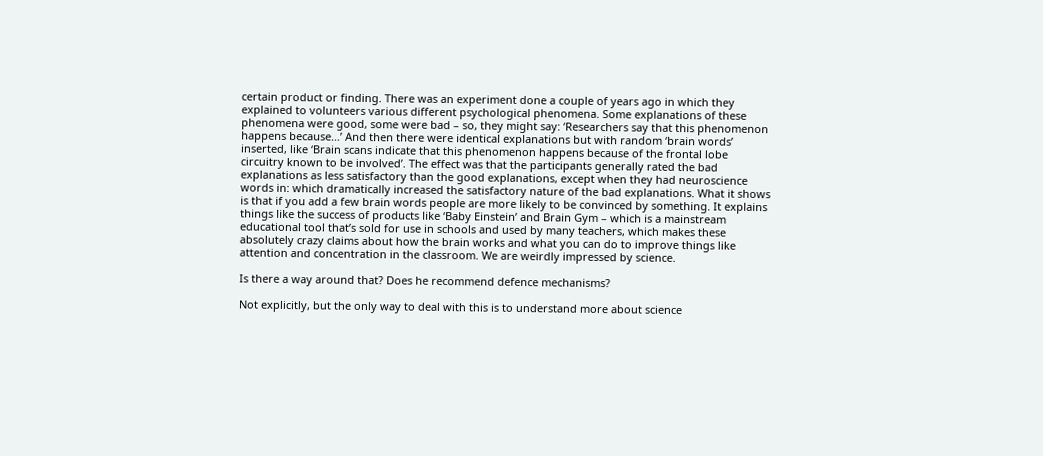certain product or finding. There was an experiment done a couple of years ago in which they explained to volunteers various different psychological phenomena. Some explanations of these phenomena were good, some were bad – so, they might say: ‘Researchers say that this phenomenon happens because…’ And then there were identical explanations but with random ‘brain words’ inserted, like ‘Brain scans indicate that this phenomenon happens because of the frontal lobe circuitry known to be involved’. The effect was that the participants generally rated the bad explanations as less satisfactory than the good explanations, except when they had neuroscience words in: which dramatically increased the satisfactory nature of the bad explanations. What it shows is that if you add a few brain words people are more likely to be convinced by something. It explains things like the success of products like ‘Baby Einstein’ and Brain Gym – which is a mainstream educational tool that’s sold for use in schools and used by many teachers, which makes these absolutely crazy claims about how the brain works and what you can do to improve things like attention and concentration in the classroom. We are weirdly impressed by science.

Is there a way around that? Does he recommend defence mechanisms?

Not explicitly, but the only way to deal with this is to understand more about science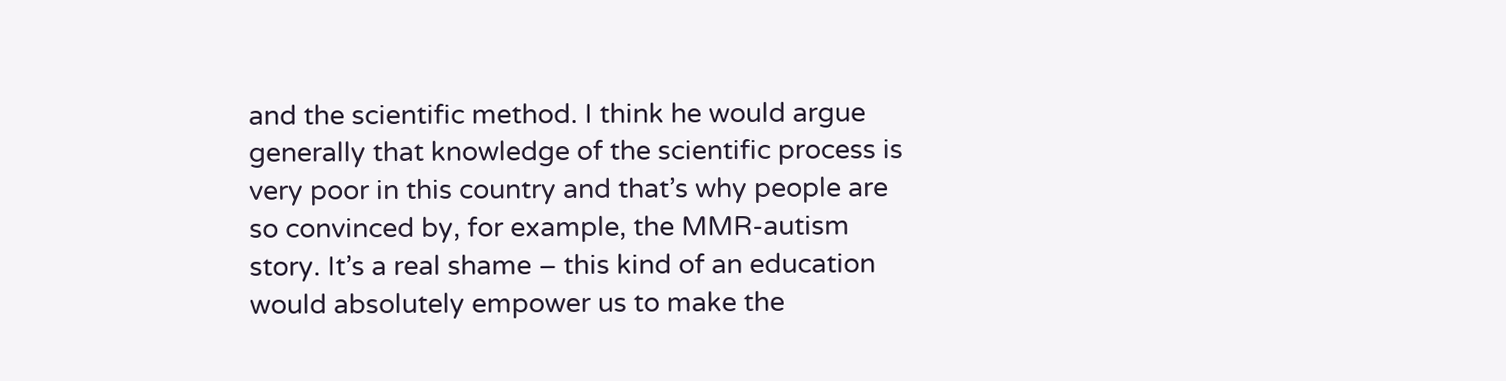and the scientific method. I think he would argue generally that knowledge of the scientific process is very poor in this country and that’s why people are so convinced by, for example, the MMR-autism story. It’s a real shame – this kind of an education would absolutely empower us to make the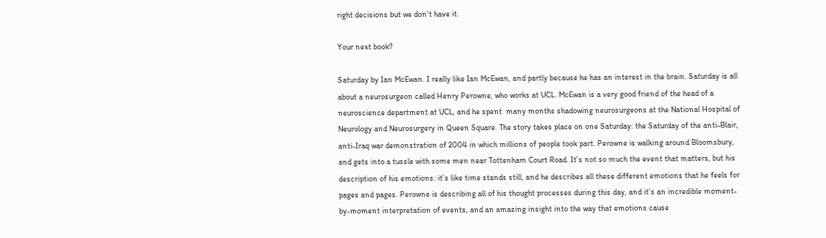right decisions but we don’t have it.

Your next book?

Saturday by Ian McEwan. I really like Ian McEwan, and partly because he has an interest in the brain. Saturday is all about a neurosurgeon called Henry Perowne, who works at UCL. McEwan is a very good friend of the head of a neuroscience department at UCL, and he spent  many months shadowing neurosurgeons at the National Hospital of Neurology and Neurosurgery in Queen Square. The story takes place on one Saturday: the Saturday of the anti-Blair, anti-Iraq war demonstration of 2004 in which millions of people took part. Perowne is walking around Bloomsbury, and gets into a tussle with some men near Tottenham Court Road. It’s not so much the event that matters, but his description of his emotions: it’s like time stands still, and he describes all these different emotions that he feels for pages and pages. Perowne is describing all of his thought processes during this day, and it’s an incredible moment-by-moment interpretation of events, and an amazing insight into the way that emotions cause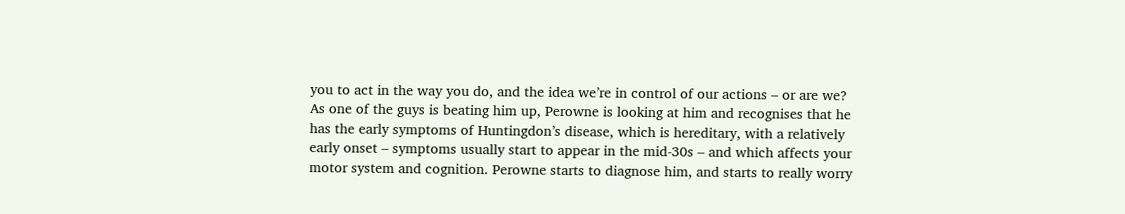you to act in the way you do, and the idea we’re in control of our actions – or are we? As one of the guys is beating him up, Perowne is looking at him and recognises that he has the early symptoms of Huntingdon’s disease, which is hereditary, with a relatively early onset – symptoms usually start to appear in the mid-30s – and which affects your motor system and cognition. Perowne starts to diagnose him, and starts to really worry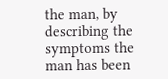the man, by describing the symptoms the man has been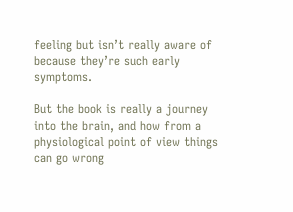feeling but isn’t really aware of because they’re such early symptoms.

But the book is really a journey into the brain, and how from a physiological point of view things can go wrong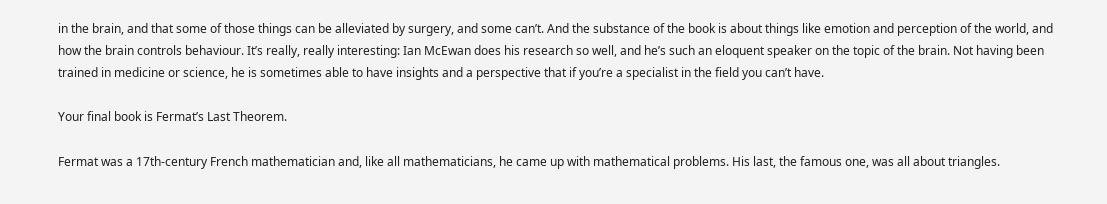in the brain, and that some of those things can be alleviated by surgery, and some can’t. And the substance of the book is about things like emotion and perception of the world, and how the brain controls behaviour. It’s really, really interesting: Ian McEwan does his research so well, and he’s such an eloquent speaker on the topic of the brain. Not having been trained in medicine or science, he is sometimes able to have insights and a perspective that if you’re a specialist in the field you can’t have.

Your final book is Fermat’s Last Theorem.

Fermat was a 17th-century French mathematician and, like all mathematicians, he came up with mathematical problems. His last, the famous one, was all about triangles.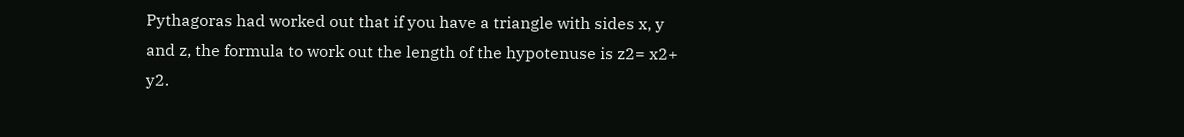Pythagoras had worked out that if you have a triangle with sides x, y and z, the formula to work out the length of the hypotenuse is z2= x2+ y2.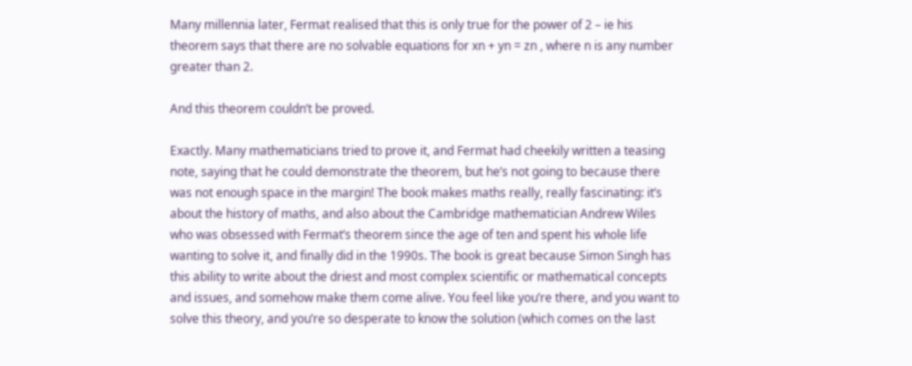Many millennia later, Fermat realised that this is only true for the power of 2 – ie his theorem says that there are no solvable equations for xn + yn = zn , where n is any number greater than 2.

And this theorem couldn’t be proved.

Exactly. Many mathematicians tried to prove it, and Fermat had cheekily written a teasing note, saying that he could demonstrate the theorem, but he’s not going to because there was not enough space in the margin! The book makes maths really, really fascinating: it’s about the history of maths, and also about the Cambridge mathematician Andrew Wiles who was obsessed with Fermat’s theorem since the age of ten and spent his whole life wanting to solve it, and finally did in the 1990s. The book is great because Simon Singh has this ability to write about the driest and most complex scientific or mathematical concepts and issues, and somehow make them come alive. You feel like you’re there, and you want to solve this theory, and you’re so desperate to know the solution (which comes on the last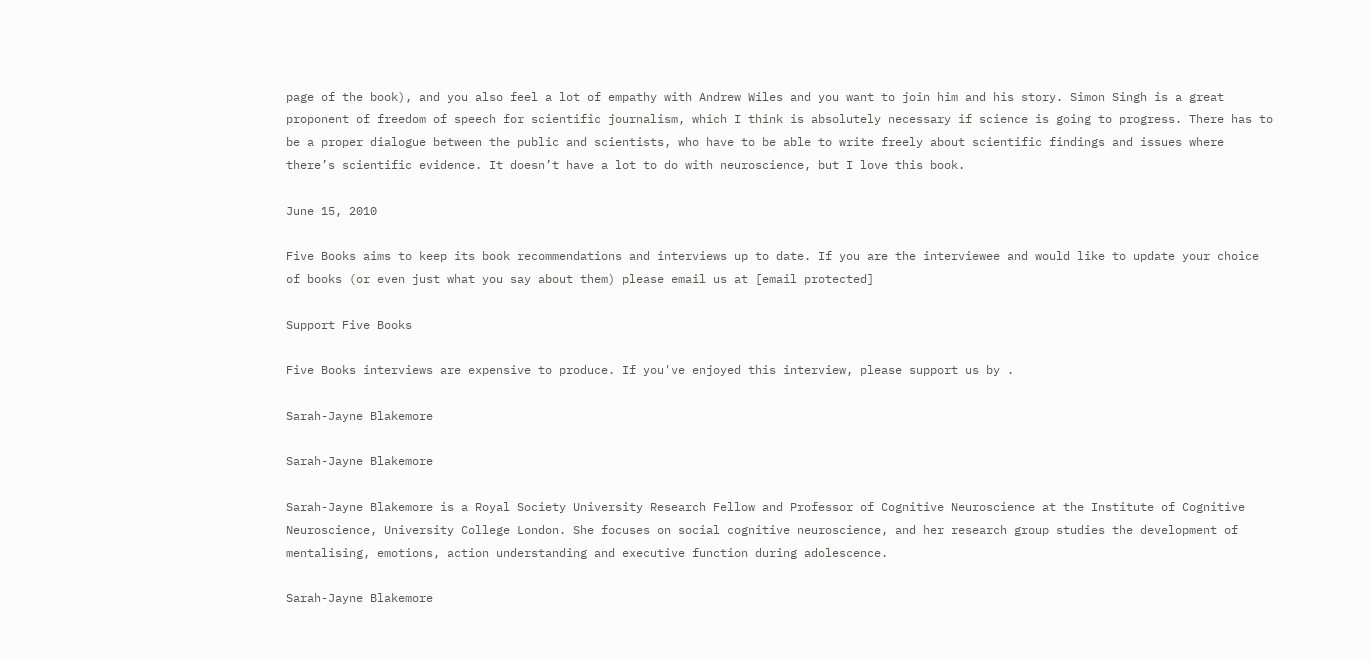page of the book), and you also feel a lot of empathy with Andrew Wiles and you want to join him and his story. Simon Singh is a great proponent of freedom of speech for scientific journalism, which I think is absolutely necessary if science is going to progress. There has to be a proper dialogue between the public and scientists, who have to be able to write freely about scientific findings and issues where there’s scientific evidence. It doesn’t have a lot to do with neuroscience, but I love this book.

June 15, 2010

Five Books aims to keep its book recommendations and interviews up to date. If you are the interviewee and would like to update your choice of books (or even just what you say about them) please email us at [email protected]

Support Five Books

Five Books interviews are expensive to produce. If you've enjoyed this interview, please support us by .

Sarah-Jayne Blakemore

Sarah-Jayne Blakemore

Sarah-Jayne Blakemore is a Royal Society University Research Fellow and Professor of Cognitive Neuroscience at the Institute of Cognitive Neuroscience, University College London. She focuses on social cognitive neuroscience, and her research group studies the development of mentalising, emotions, action understanding and executive function during adolescence.

Sarah-Jayne Blakemore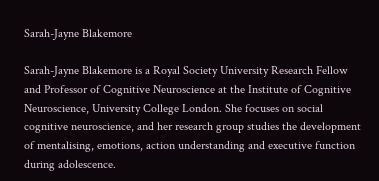Sarah-Jayne Blakemore

Sarah-Jayne Blakemore is a Royal Society University Research Fellow and Professor of Cognitive Neuroscience at the Institute of Cognitive Neuroscience, University College London. She focuses on social cognitive neuroscience, and her research group studies the development of mentalising, emotions, action understanding and executive function during adolescence.